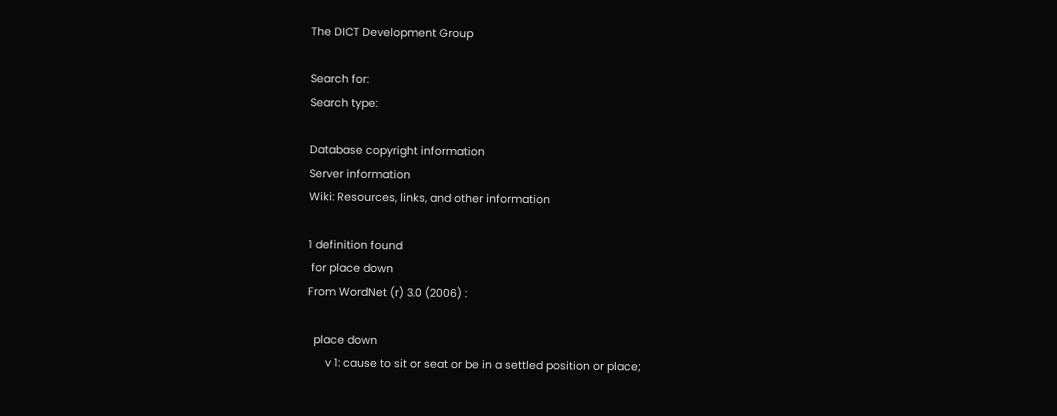The DICT Development Group

Search for:
Search type:

Database copyright information
Server information
Wiki: Resources, links, and other information

1 definition found
 for place down
From WordNet (r) 3.0 (2006) :

  place down
      v 1: cause to sit or seat or be in a settled position or place;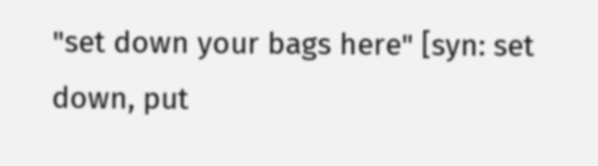"set down your bags here" [syn: set down, put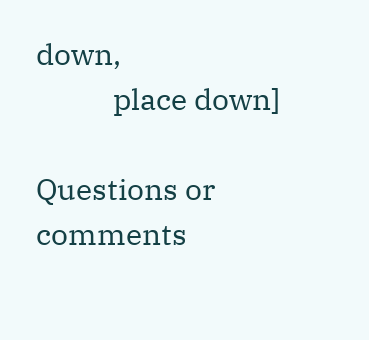down,
           place down]

Questions or comments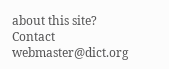about this site? Contact webmaster@dict.org